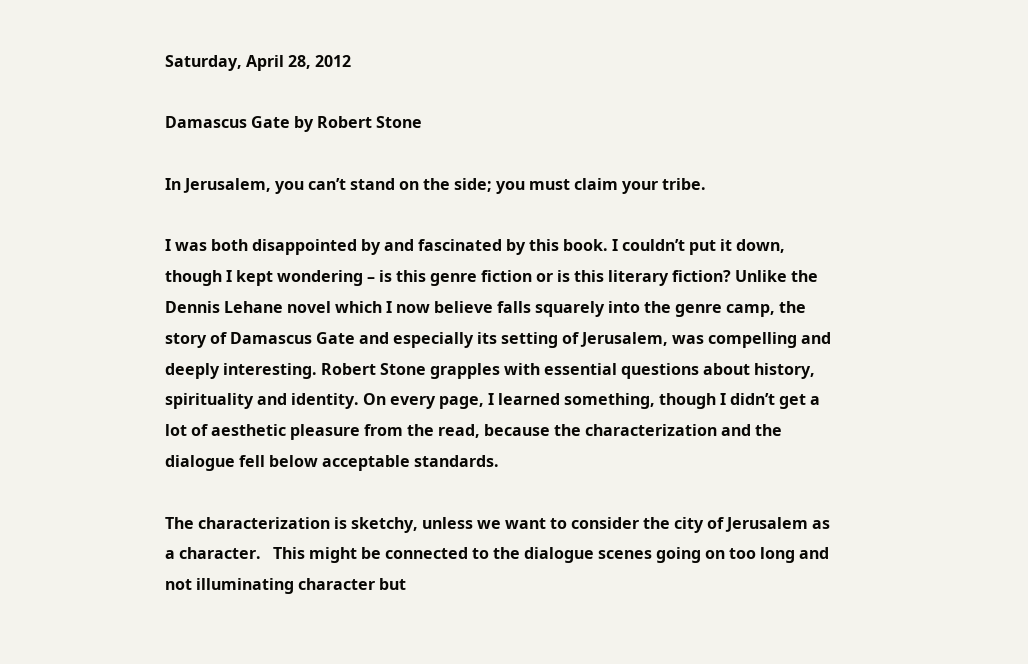Saturday, April 28, 2012

Damascus Gate by Robert Stone

In Jerusalem, you can’t stand on the side; you must claim your tribe.

I was both disappointed by and fascinated by this book. I couldn’t put it down, though I kept wondering – is this genre fiction or is this literary fiction? Unlike the Dennis Lehane novel which I now believe falls squarely into the genre camp, the story of Damascus Gate and especially its setting of Jerusalem, was compelling and deeply interesting. Robert Stone grapples with essential questions about history, spirituality and identity. On every page, I learned something, though I didn’t get a lot of aesthetic pleasure from the read, because the characterization and the dialogue fell below acceptable standards.

The characterization is sketchy, unless we want to consider the city of Jerusalem as a character.   This might be connected to the dialogue scenes going on too long and not illuminating character but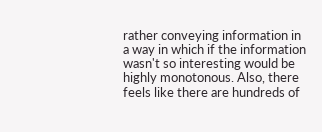rather conveying information in a way in which if the information wasn't so interesting would be highly monotonous. Also, there feels like there are hundreds of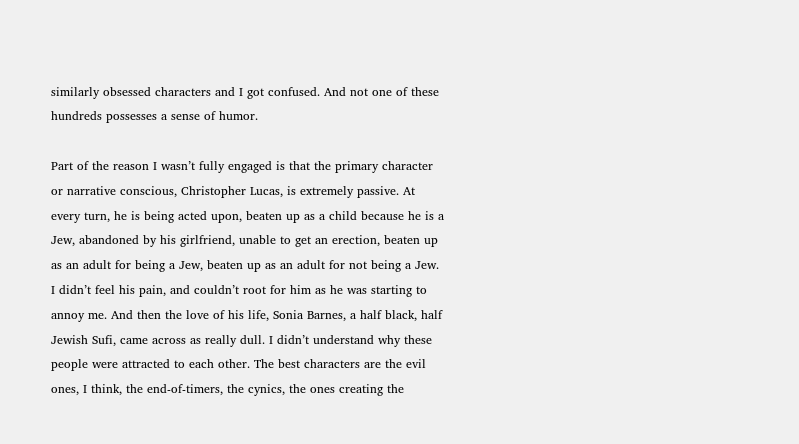similarly obsessed characters and I got confused. And not one of these hundreds possesses a sense of humor.

Part of the reason I wasn’t fully engaged is that the primary character or narrative conscious, Christopher Lucas, is extremely passive. At every turn, he is being acted upon, beaten up as a child because he is a Jew, abandoned by his girlfriend, unable to get an erection, beaten up as an adult for being a Jew, beaten up as an adult for not being a Jew. I didn’t feel his pain, and couldn’t root for him as he was starting to annoy me. And then the love of his life, Sonia Barnes, a half black, half Jewish Sufi, came across as really dull. I didn’t understand why these people were attracted to each other. The best characters are the evil ones, I think, the end-of-timers, the cynics, the ones creating the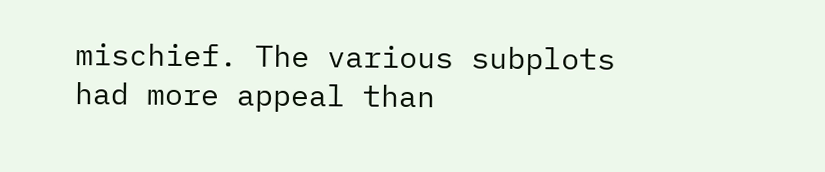mischief. The various subplots had more appeal than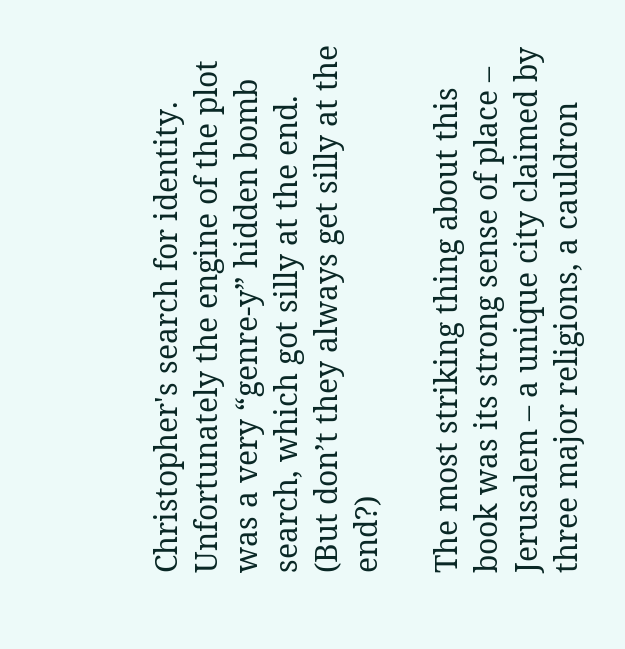Christopher's search for identity. Unfortunately the engine of the plot was a very “genre-y” hidden bomb search, which got silly at the end. (But don’t they always get silly at the end?)

The most striking thing about this book was its strong sense of place – Jerusalem – a unique city claimed by three major religions, a cauldron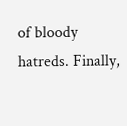of bloody hatreds. Finally,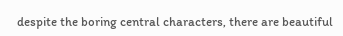despite the boring central characters, there are beautiful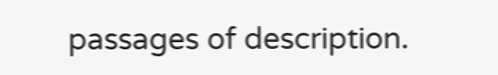passages of description.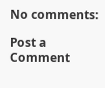No comments:

Post a Comment